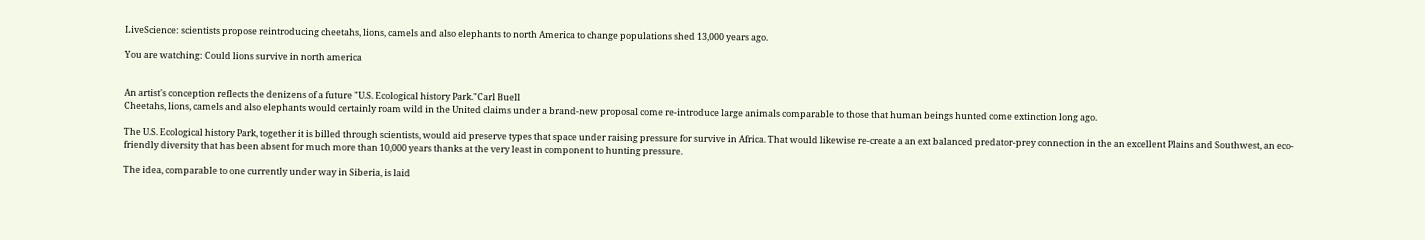LiveScience: scientists propose reintroducing cheetahs, lions, camels and also elephants to north America to change populations shed 13,000 years ago.

You are watching: Could lions survive in north america


An artist's conception reflects the denizens of a future "U.S. Ecological history Park."Carl Buell
Cheetahs, lions, camels and also elephants would certainly roam wild in the United claims under a brand-new proposal come re-introduce large animals comparable to those that human beings hunted come extinction long ago.

The U.S. Ecological history Park, together it is billed through scientists, would aid preserve types that space under raising pressure for survive in Africa. That would likewise re-create a an ext balanced predator-prey connection in the an excellent Plains and Southwest, an eco-friendly diversity that has been absent for much more than 10,000 years thanks at the very least in component to hunting pressure.

The idea, comparable to one currently under way in Siberia, is laid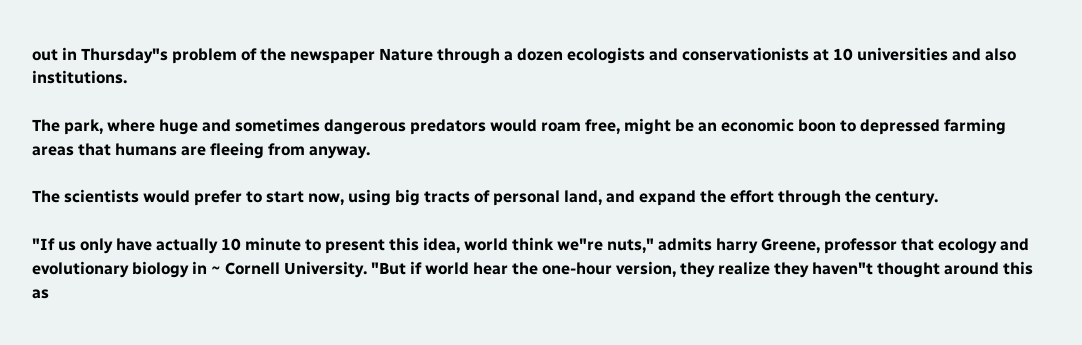out in Thursday"s problem of the newspaper Nature through a dozen ecologists and conservationists at 10 universities and also institutions.

The park, where huge and sometimes dangerous predators would roam free, might be an economic boon to depressed farming areas that humans are fleeing from anyway.

The scientists would prefer to start now, using big tracts of personal land, and expand the effort through the century.

"If us only have actually 10 minute to present this idea, world think we"re nuts," admits harry Greene, professor that ecology and evolutionary biology in ~ Cornell University. "But if world hear the one-hour version, they realize they haven"t thought around this as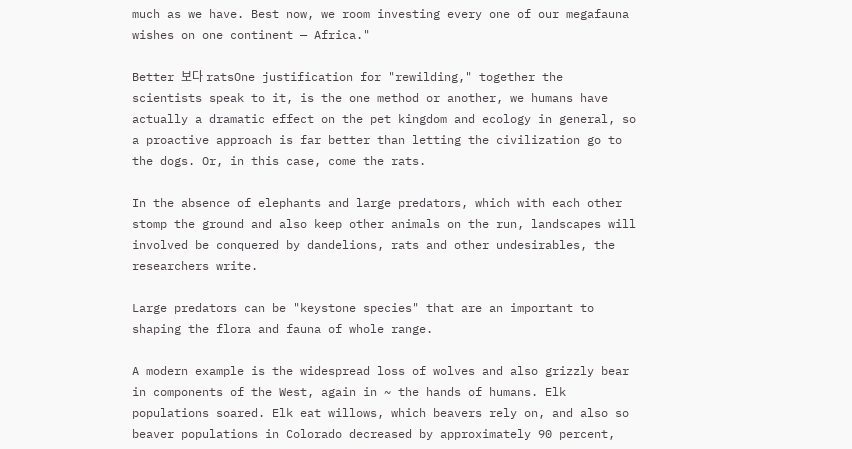much as we have. Best now, we room investing every one of our megafauna wishes on one continent — Africa."

Better 보다 ratsOne justification for "rewilding," together the scientists speak to it, is the one method or another, we humans have actually a dramatic effect on the pet kingdom and ecology in general, so a proactive approach is far better than letting the civilization go to the dogs. Or, in this case, come the rats.

In the absence of elephants and large predators, which with each other stomp the ground and also keep other animals on the run, landscapes will involved be conquered by dandelions, rats and other undesirables, the researchers write.

Large predators can be "keystone species" that are an important to shaping the flora and fauna of whole range.

A modern example is the widespread loss of wolves and also grizzly bear in components of the West, again in ~ the hands of humans. Elk populations soared. Elk eat willows, which beavers rely on, and also so beaver populations in Colorado decreased by approximately 90 percent,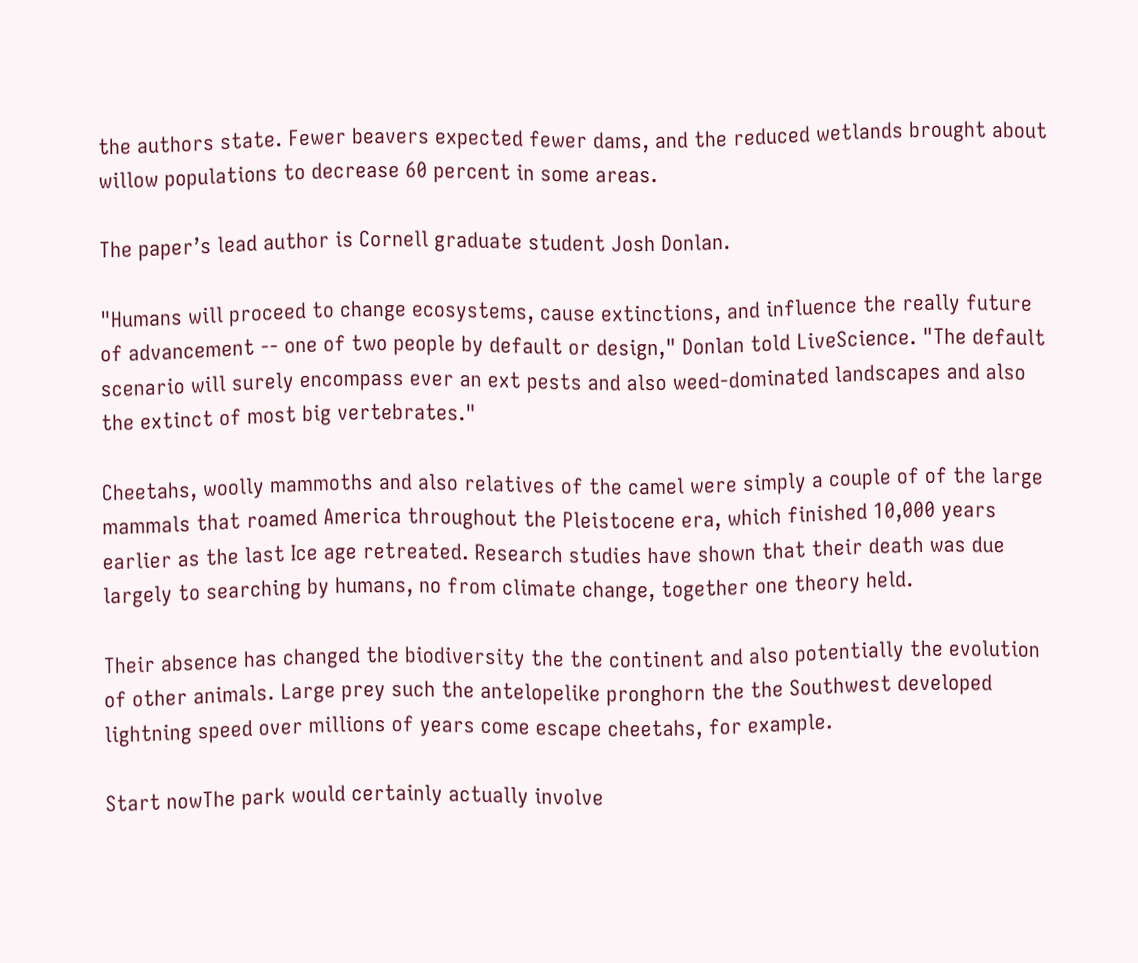the authors state. Fewer beavers expected fewer dams, and the reduced wetlands brought about willow populations to decrease 60 percent in some areas.

The paper’s lead author is Cornell graduate student Josh Donlan.

"Humans will proceed to change ecosystems, cause extinctions, and influence the really future of advancement -- one of two people by default or design," Donlan told LiveScience. "The default scenario will surely encompass ever an ext pests and also weed-dominated landscapes and also the extinct of most big vertebrates."

Cheetahs, woolly mammoths and also relatives of the camel were simply a couple of of the large mammals that roamed America throughout the Pleistocene era, which finished 10,000 years earlier as the last Ice age retreated. Research studies have shown that their death was due largely to searching by humans, no from climate change, together one theory held.

Their absence has changed the biodiversity the the continent and also potentially the evolution of other animals. Large prey such the antelopelike pronghorn the the Southwest developed lightning speed over millions of years come escape cheetahs, for example.

Start nowThe park would certainly actually involve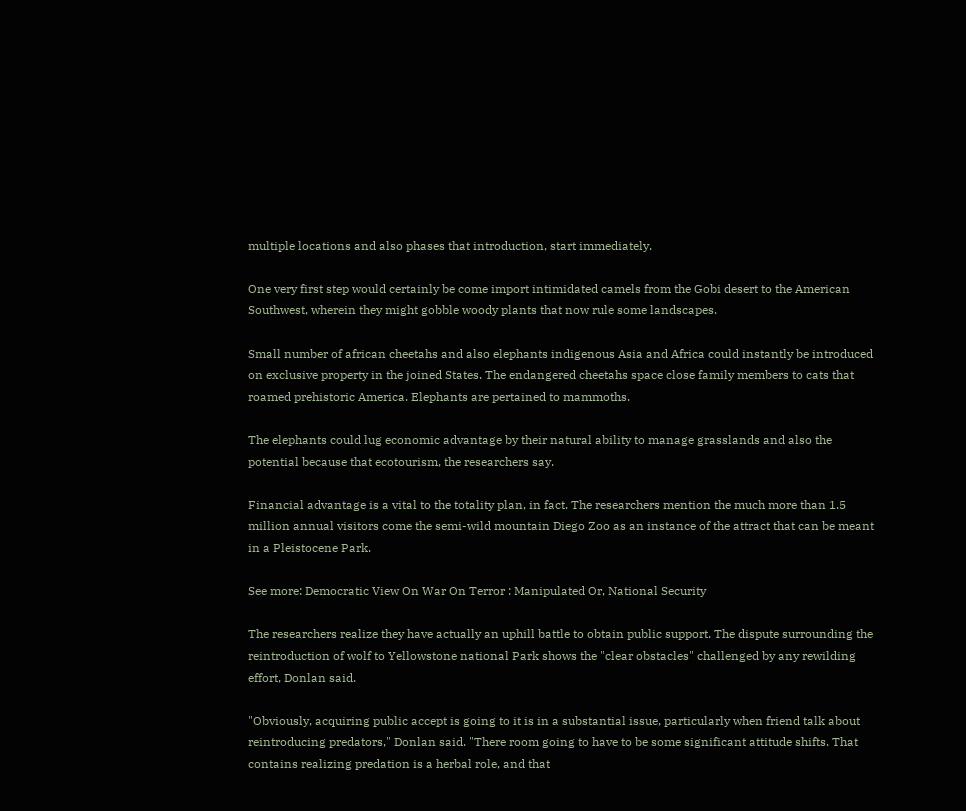multiple locations and also phases that introduction, start immediately.

One very first step would certainly be come import intimidated camels from the Gobi desert to the American Southwest, wherein they might gobble woody plants that now rule some landscapes.

Small number of african cheetahs and also elephants indigenous Asia and Africa could instantly be introduced on exclusive property in the joined States. The endangered cheetahs space close family members to cats that roamed prehistoric America. Elephants are pertained to mammoths.

The elephants could lug economic advantage by their natural ability to manage grasslands and also the potential because that ecotourism, the researchers say.

Financial advantage is a vital to the totality plan, in fact. The researchers mention the much more than 1.5 million annual visitors come the semi-wild mountain Diego Zoo as an instance of the attract that can be meant in a Pleistocene Park.

See more: Democratic View On War On Terror : Manipulated Or, National Security

The researchers realize they have actually an uphill battle to obtain public support. The dispute surrounding the reintroduction of wolf to Yellowstone national Park shows the "clear obstacles" challenged by any rewilding effort, Donlan said.

"Obviously, acquiring public accept is going to it is in a substantial issue, particularly when friend talk about reintroducing predators," Donlan said. "There room going to have to be some significant attitude shifts. That contains realizing predation is a herbal role, and that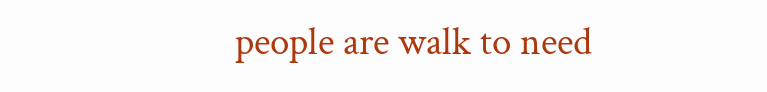people are walk to need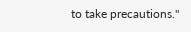to take precautions."